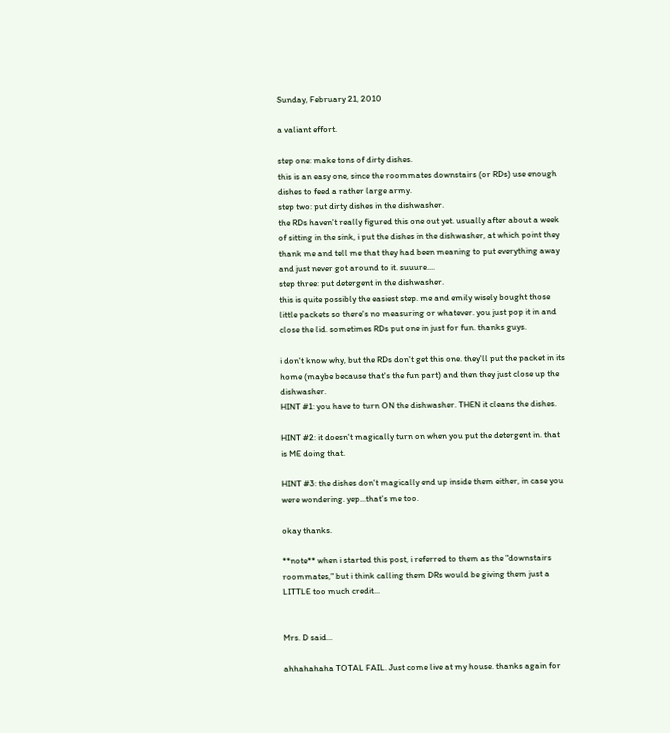Sunday, February 21, 2010

a valiant effort.

step one: make tons of dirty dishes.
this is an easy one, since the roommates downstairs (or RDs) use enough dishes to feed a rather large army.
step two: put dirty dishes in the dishwasher.
the RDs haven't really figured this one out yet. usually after about a week of sitting in the sink, i put the dishes in the dishwasher, at which point they thank me and tell me that they had been meaning to put everything away and just never got around to it. suuure....
step three: put detergent in the dishwasher.
this is quite possibly the easiest step. me and emily wisely bought those little packets so there's no measuring or whatever. you just pop it in and close the lid. sometimes RDs put one in just for fun. thanks guys.

i don't know why, but the RDs don't get this one. they'll put the packet in its home (maybe because that's the fun part) and then they just close up the dishwasher.
HINT #1: you have to turn ON the dishwasher. THEN it cleans the dishes.

HINT #2: it doesn't magically turn on when you put the detergent in. that is ME doing that.

HINT #3: the dishes don't magically end up inside them either, in case you were wondering. yep...that's me too.

okay thanks.

**note** when i started this post, i referred to them as the "downstairs roommates," but i think calling them DRs would be giving them just a LITTLE too much credit...


Mrs. D said...

ahhahahaha TOTAL FAIL. Just come live at my house. thanks again for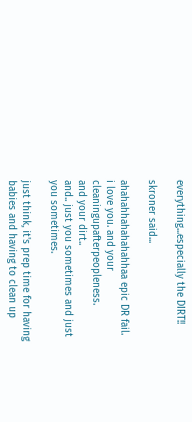everything...especially the DIRT!!

skroner said...

ahahahhahahahahhaa epic DR fail.
i love you. and your cleaningupafterpeopleness.
and your dirt..
and.. just you sometimes and just you sometimes.

just think, it's prep time for having babies and having to clean up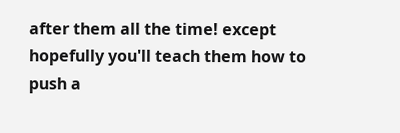after them all the time! except hopefully you'll teach them how to push a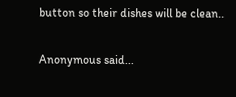button so their dishes will be clean..

Anonymous said...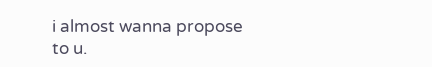i almost wanna propose to u.